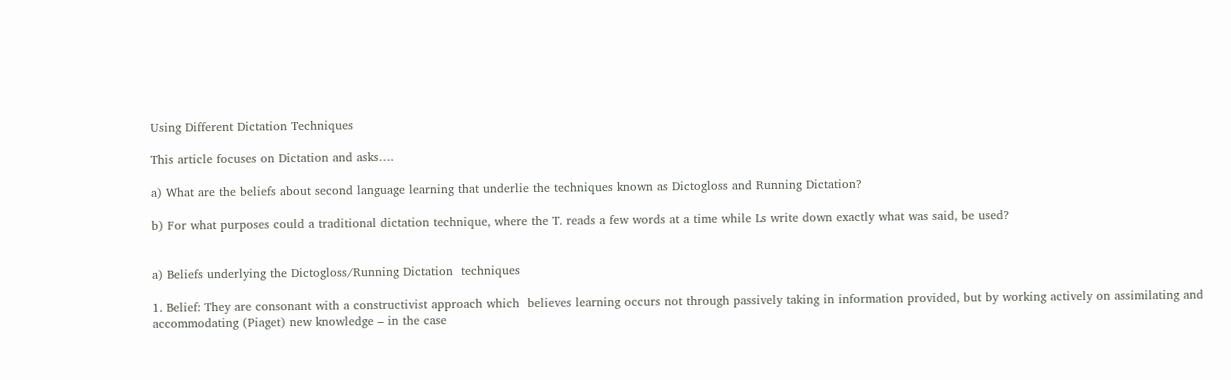Using Different Dictation Techniques

This article focuses on Dictation and asks….

a) What are the beliefs about second language learning that underlie the techniques known as Dictogloss and Running Dictation?

b) For what purposes could a traditional dictation technique, where the T. reads a few words at a time while Ls write down exactly what was said, be used?


a) Beliefs underlying the Dictogloss/Running Dictation  techniques

1. Belief: They are consonant with a constructivist approach which  believes learning occurs not through passively taking in information provided, but by working actively on assimilating and accommodating (Piaget) new knowledge – in the case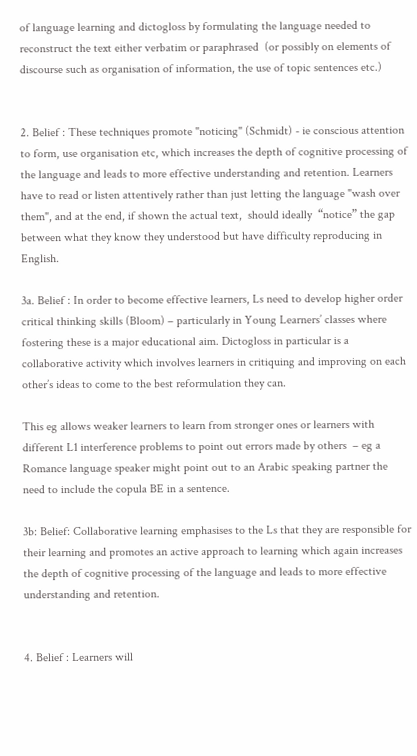of language learning and dictogloss by formulating the language needed to reconstruct the text either verbatim or paraphrased  (or possibly on elements of discourse such as organisation of information, the use of topic sentences etc.)


2. Belief : These techniques promote "noticing" (Schmidt) - ie conscious attention to form, use organisation etc, which increases the depth of cognitive processing of the language and leads to more effective understanding and retention. Learners have to read or listen attentively rather than just letting the language "wash over them", and at the end, if shown the actual text,  should ideally  “notice” the gap between what they know they understood but have difficulty reproducing in English.

3a. Belief : In order to become effective learners, Ls need to develop higher order critical thinking skills (Bloom) – particularly in Young Learners’ classes where fostering these is a major educational aim. Dictogloss in particular is a collaborative activity which involves learners in critiquing and improving on each other’s ideas to come to the best reformulation they can.

This eg allows weaker learners to learn from stronger ones or learners with different L1 interference problems to point out errors made by others  – eg a Romance language speaker might point out to an Arabic speaking partner the need to include the copula BE in a sentence.

3b: Belief: Collaborative learning emphasises to the Ls that they are responsible for their learning and promotes an active approach to learning which again increases the depth of cognitive processing of the language and leads to more effective understanding and retention.


4. Belief : Learners will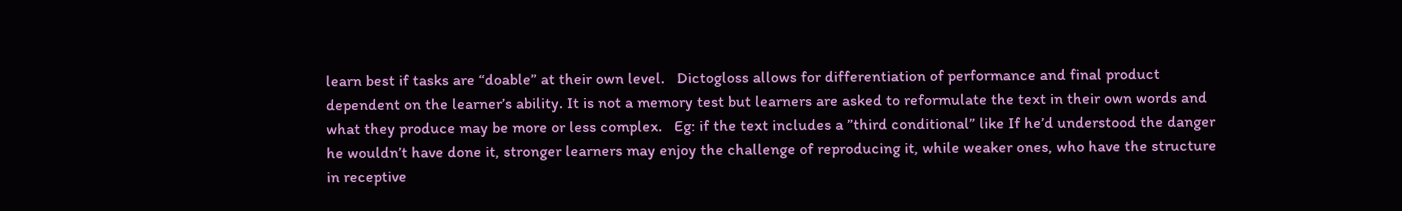learn best if tasks are “doable” at their own level.   Dictogloss allows for differentiation of performance and final product dependent on the learner’s ability. It is not a memory test but learners are asked to reformulate the text in their own words and what they produce may be more or less complex.   Eg: if the text includes a ”third conditional” like If he’d understood the danger he wouldn’t have done it, stronger learners may enjoy the challenge of reproducing it, while weaker ones, who have the structure in receptive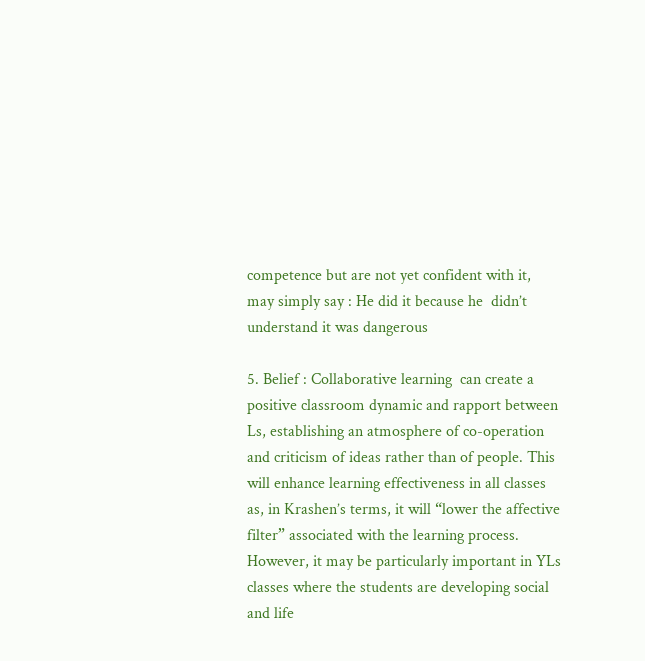competence but are not yet confident with it, may simply say : He did it because he  didn’t understand it was dangerous

5. Belief : Collaborative learning  can create a positive classroom dynamic and rapport between Ls, establishing an atmosphere of co-operation and criticism of ideas rather than of people. This will enhance learning effectiveness in all classes as, in Krashen’s terms, it will “lower the affective filter” associated with the learning process.  However, it may be particularly important in YLs classes where the students are developing social and life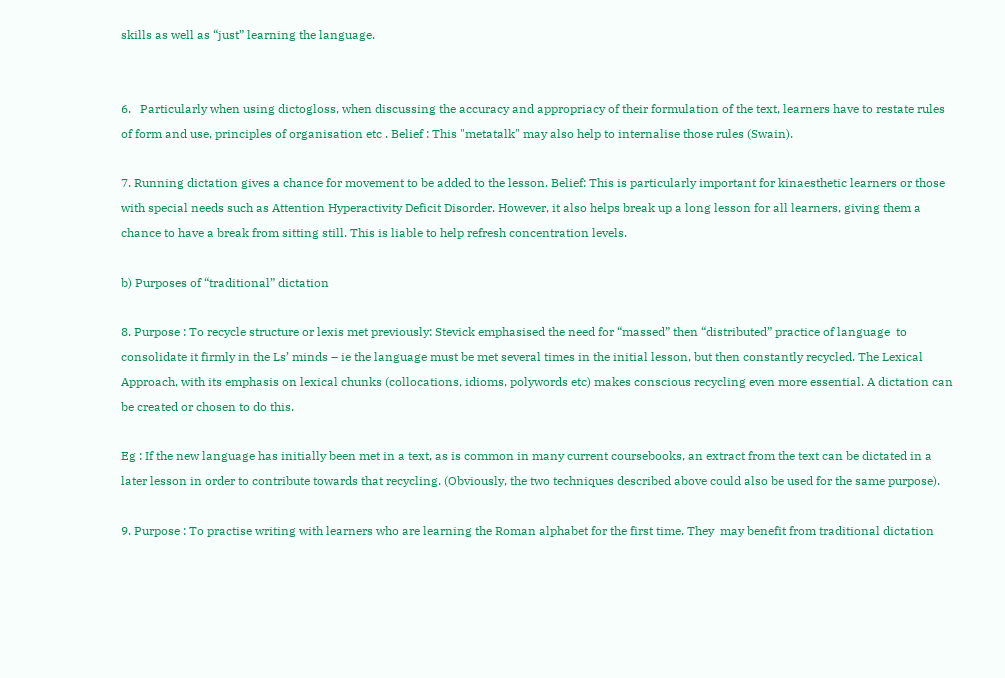skills as well as “just” learning the language.


6.   Particularly when using dictogloss, when discussing the accuracy and appropriacy of their formulation of the text, learners have to restate rules of form and use, principles of organisation etc . Belief : This "metatalk" may also help to internalise those rules (Swain).

7. Running dictation gives a chance for movement to be added to the lesson. Belief: This is particularly important for kinaesthetic learners or those with special needs such as Attention Hyperactivity Deficit Disorder. However, it also helps break up a long lesson for all learners, giving them a chance to have a break from sitting still. This is liable to help refresh concentration levels.

b) Purposes of “traditional” dictation

8. Purpose : To recycle structure or lexis met previously: Stevick emphasised the need for “massed” then “distributed” practice of language  to consolidate it firmly in the Ls’ minds – ie the language must be met several times in the initial lesson, but then constantly recycled. The Lexical Approach, with its emphasis on lexical chunks (collocations, idioms, polywords etc) makes conscious recycling even more essential. A dictation can be created or chosen to do this.

Eg : If the new language has initially been met in a text, as is common in many current coursebooks, an extract from the text can be dictated in a later lesson in order to contribute towards that recycling. (Obviously, the two techniques described above could also be used for the same purpose).

9. Purpose : To practise writing with learners who are learning the Roman alphabet for the first time. They  may benefit from traditional dictation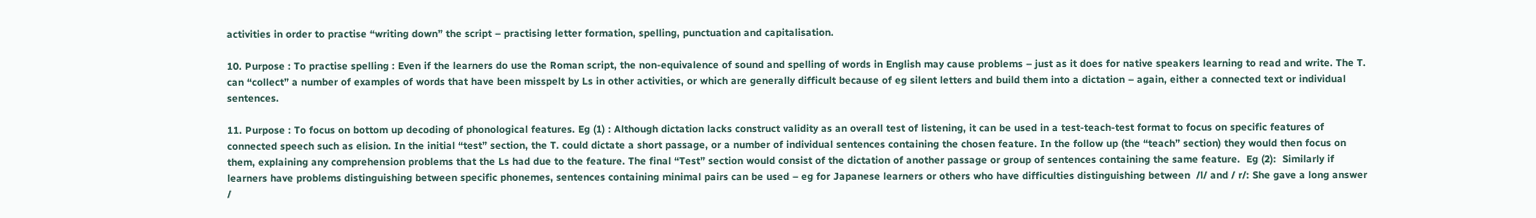activities in order to practise “writing down” the script – practising letter formation, spelling, punctuation and capitalisation.

10. Purpose : To practise spelling : Even if the learners do use the Roman script, the non-equivalence of sound and spelling of words in English may cause problems – just as it does for native speakers learning to read and write. The T. can “collect” a number of examples of words that have been misspelt by Ls in other activities, or which are generally difficult because of eg silent letters and build them into a dictation – again, either a connected text or individual sentences.

11. Purpose : To focus on bottom up decoding of phonological features. Eg (1) : Although dictation lacks construct validity as an overall test of listening, it can be used in a test-teach-test format to focus on specific features of connected speech such as elision. In the initial “test” section, the T. could dictate a short passage, or a number of individual sentences containing the chosen feature. In the follow up (the “teach” section) they would then focus on them, explaining any comprehension problems that the Ls had due to the feature. The final “Test” section would consist of the dictation of another passage or group of sentences containing the same feature.  Eg (2):  Similarly if learners have problems distinguishing between specific phonemes, sentences containing minimal pairs can be used – eg for Japanese learners or others who have difficulties distinguishing between  /l/ and / r/: She gave a long answer /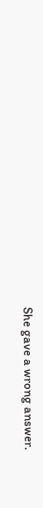She gave a wrong answer.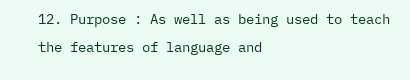12. Purpose : As well as being used to teach the features of language and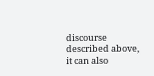discourse described above, it can also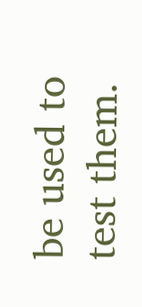be used to test them.